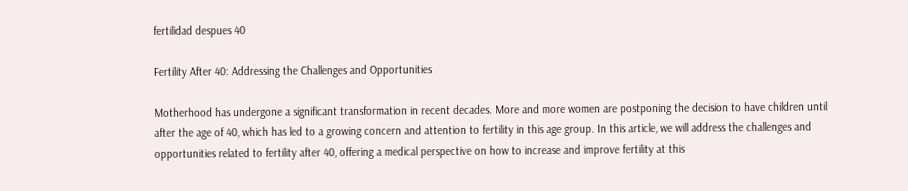fertilidad despues 40

Fertility After 40: Addressing the Challenges and Opportunities

Motherhood has undergone a significant transformation in recent decades. More and more women are postponing the decision to have children until after the age of 40, which has led to a growing concern and attention to fertility in this age group. In this article, we will address the challenges and opportunities related to fertility after 40, offering a medical perspective on how to increase and improve fertility at this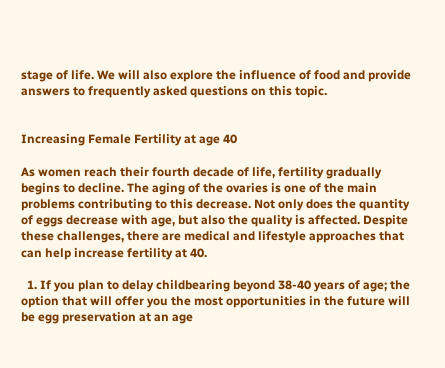stage of life. We will also explore the influence of food and provide answers to frequently asked questions on this topic.


Increasing Female Fertility at age 40

As women reach their fourth decade of life, fertility gradually begins to decline. The aging of the ovaries is one of the main problems contributing to this decrease. Not only does the quantity of eggs decrease with age, but also the quality is affected. Despite these challenges, there are medical and lifestyle approaches that can help increase fertility at 40.

  1. If you plan to delay childbearing beyond 38-40 years of age; the option that will offer you the most opportunities in the future will be egg preservation at an age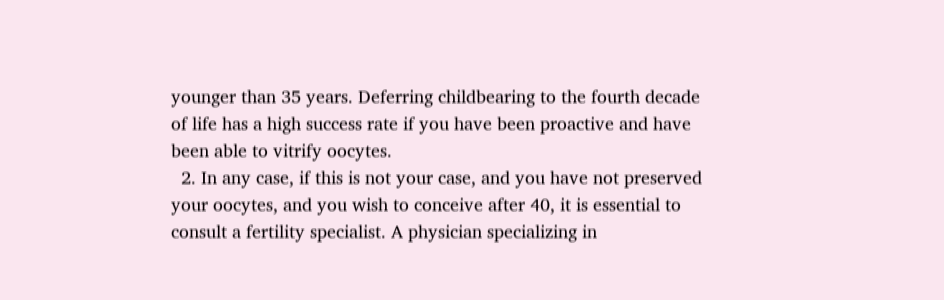younger than 35 years. Deferring childbearing to the fourth decade of life has a high success rate if you have been proactive and have been able to vitrify oocytes.
  2. In any case, if this is not your case, and you have not preserved your oocytes, and you wish to conceive after 40, it is essential to consult a fertility specialist. A physician specializing in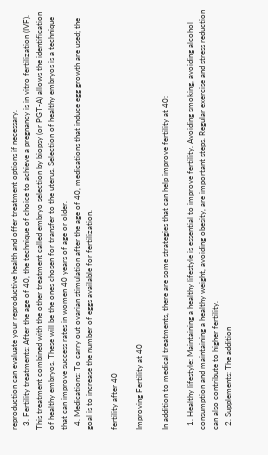reproduction can evaluate your reproductive health and offer treatment options if necessary.
  3. Fertility treatments: After the age of 40, the technique of choice to achieve a pregnancy is in vitro fertilization (IVF). This treatment combined with the other treatment called embryo selection by biopsy (or PGT-A) allows the identification of healthy embryos. These will be the ones chosen for transfer to the uterus. Selection of healthy embryos is a technique that can improve success rates in women 40 years of age or older.
  4. Medications: To carry out ovarian stimulation after the age of 40, medications that induce egg growth are used; the goal is to increase the number of eggs available for fertilization.

fertility after 40

Improving Fertility at 40

In addition to medical treatments, there are some strategies that can help improve fertility at 40:

  1. Healthy lifestyle: Maintaining a healthy lifestyle is essential to improve fertility. Avoiding smoking, avoiding alcohol consumption and maintaining a healthy weight, avoiding obesity, are important steps. Regular exercise and stress reduction can also contribute to higher fertility.
  2. Supplements: The addition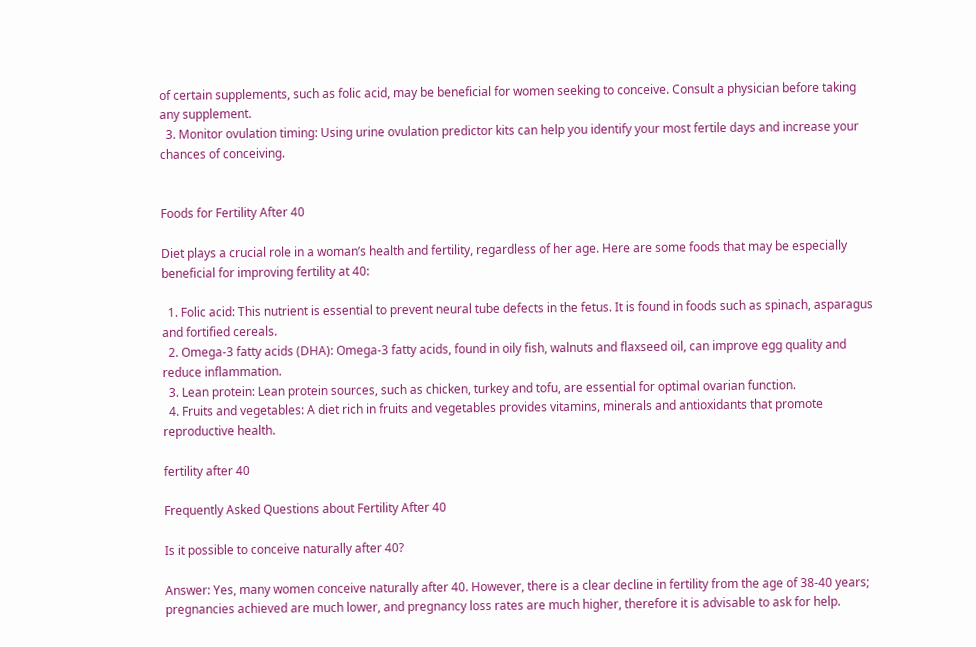of certain supplements, such as folic acid, may be beneficial for women seeking to conceive. Consult a physician before taking any supplement.
  3. Monitor ovulation timing: Using urine ovulation predictor kits can help you identify your most fertile days and increase your chances of conceiving.


Foods for Fertility After 40

Diet plays a crucial role in a woman’s health and fertility, regardless of her age. Here are some foods that may be especially beneficial for improving fertility at 40:

  1. Folic acid: This nutrient is essential to prevent neural tube defects in the fetus. It is found in foods such as spinach, asparagus and fortified cereals.
  2. Omega-3 fatty acids (DHA): Omega-3 fatty acids, found in oily fish, walnuts and flaxseed oil, can improve egg quality and reduce inflammation.
  3. Lean protein: Lean protein sources, such as chicken, turkey and tofu, are essential for optimal ovarian function.
  4. Fruits and vegetables: A diet rich in fruits and vegetables provides vitamins, minerals and antioxidants that promote reproductive health.

fertility after 40

Frequently Asked Questions about Fertility After 40

Is it possible to conceive naturally after 40?

Answer: Yes, many women conceive naturally after 40. However, there is a clear decline in fertility from the age of 38-40 years; pregnancies achieved are much lower, and pregnancy loss rates are much higher, therefore it is advisable to ask for help.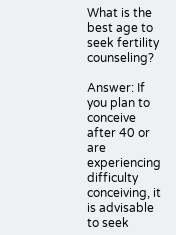What is the best age to seek fertility counseling?

Answer: If you plan to conceive after 40 or are experiencing difficulty conceiving, it is advisable to seek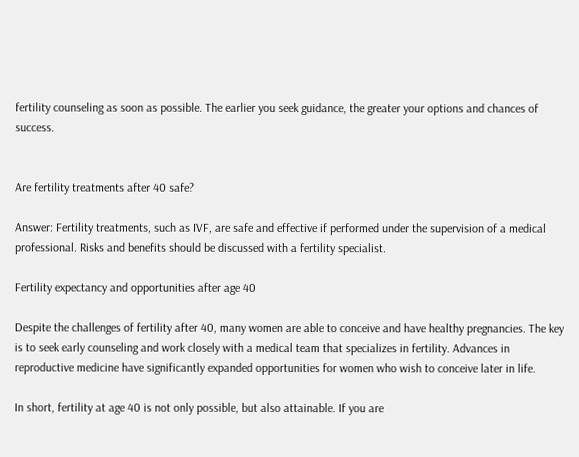fertility counseling as soon as possible. The earlier you seek guidance, the greater your options and chances of success.


Are fertility treatments after 40 safe?

Answer: Fertility treatments, such as IVF, are safe and effective if performed under the supervision of a medical professional. Risks and benefits should be discussed with a fertility specialist.

Fertility expectancy and opportunities after age 40

Despite the challenges of fertility after 40, many women are able to conceive and have healthy pregnancies. The key is to seek early counseling and work closely with a medical team that specializes in fertility. Advances in reproductive medicine have significantly expanded opportunities for women who wish to conceive later in life.

In short, fertility at age 40 is not only possible, but also attainable. If you are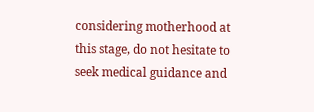considering motherhood at this stage, do not hesitate to seek medical guidance and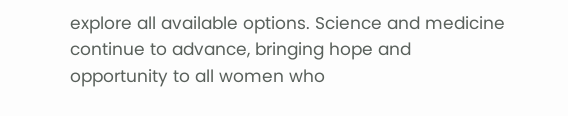explore all available options. Science and medicine continue to advance, bringing hope and opportunity to all women who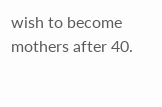wish to become mothers after 40.